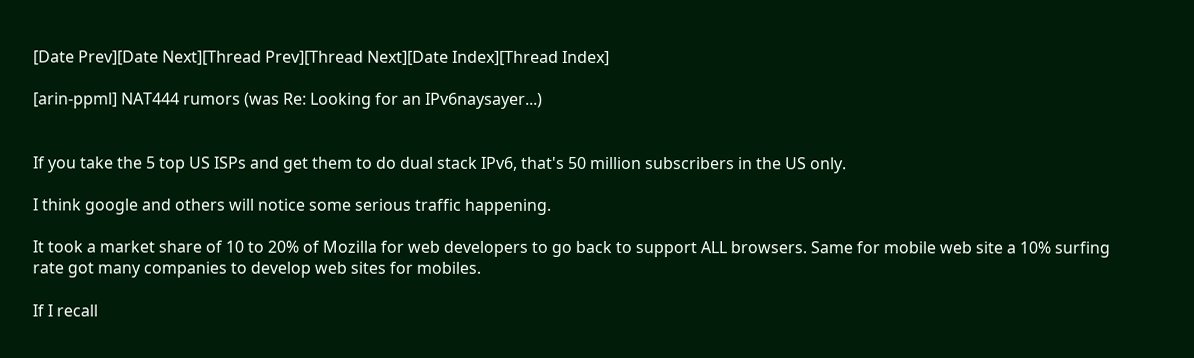[Date Prev][Date Next][Thread Prev][Thread Next][Date Index][Thread Index]

[arin-ppml] NAT444 rumors (was Re: Looking for an IPv6naysayer...)


If you take the 5 top US ISPs and get them to do dual stack IPv6, that's 50 million subscribers in the US only.

I think google and others will notice some serious traffic happening.

It took a market share of 10 to 20% of Mozilla for web developers to go back to support ALL browsers. Same for mobile web site a 10% surfing rate got many companies to develop web sites for mobiles.

If I recall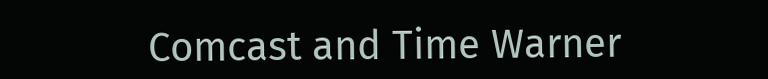Comcast and Time Warner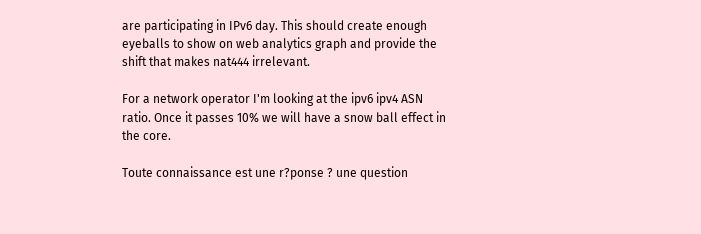are participating in IPv6 day. This should create enough eyeballs to show on web analytics graph and provide the shift that makes nat444 irrelevant.

For a network operator I'm looking at the ipv6 ipv4 ASN ratio. Once it passes 10% we will have a snow ball effect in the core.

Toute connaissance est une r?ponse ? une question